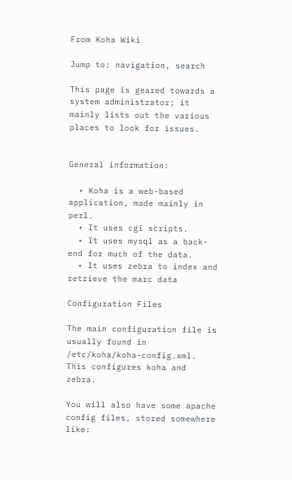From Koha Wiki

Jump to: navigation, search

This page is geared towards a system administrator; it mainly lists out the various places to look for issues.


General information:

  • Koha is a web-based application, made mainly in perl.
  • It uses cgi scripts.
  • It uses mysql as a back-end for much of the data.
  • It uses zebra to index and retrieve the marc data

Configuration Files

The main configuration file is usually found in /etc/koha/koha-config.xml. This configures koha and zebra.

You will also have some apache config files, stored somewhere like: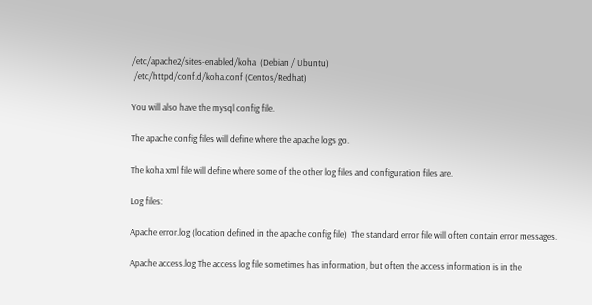/etc/apache2/sites-enabled/koha  (Debian / Ubuntu)
 /etc/httpd/conf.d/koha.conf (Centos/Redhat)

You will also have the mysql config file.

The apache config files will define where the apache logs go.

The koha xml file will define where some of the other log files and configuration files are.

Log files:

Apache error.log (location defined in the apache config file)  The standard error file will often contain error messages.

Apache access.log The access log file sometimes has information, but often the access information is in the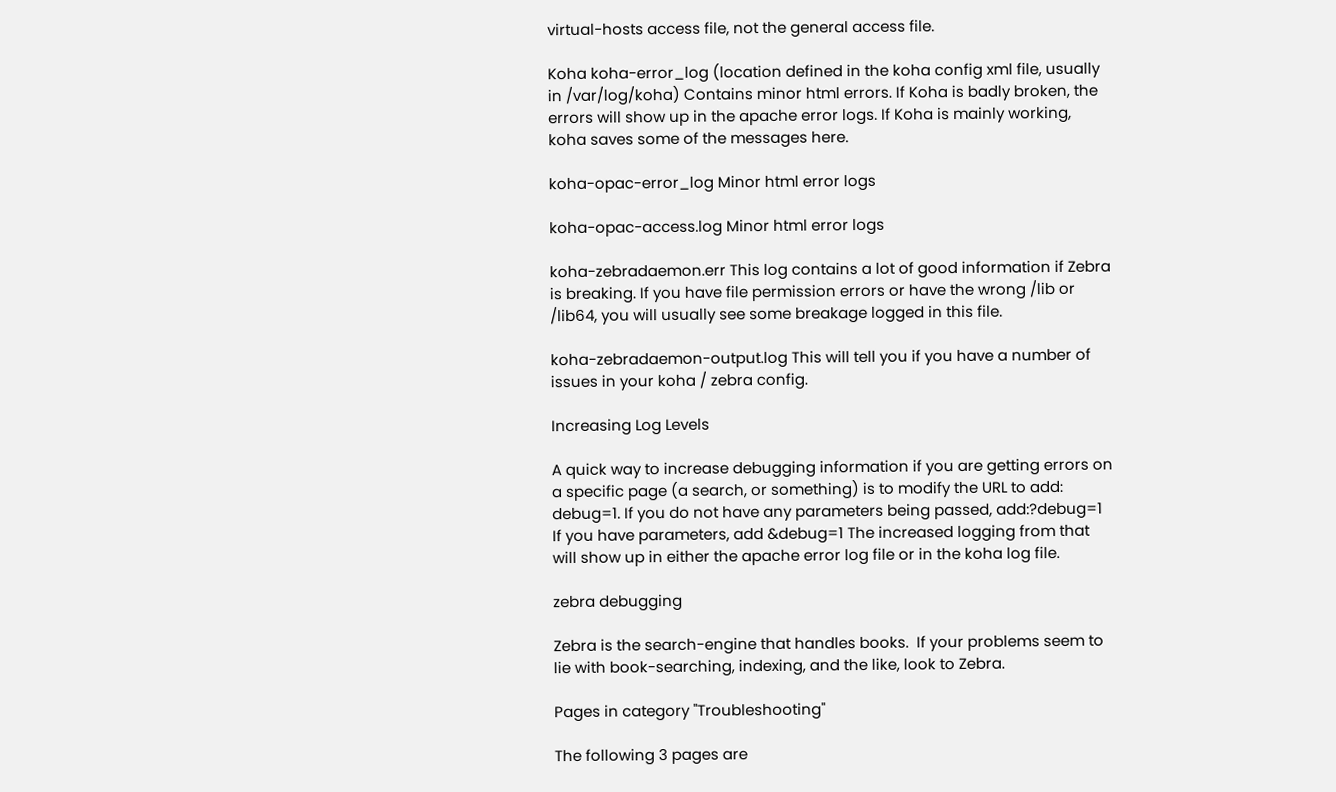virtual-hosts access file, not the general access file.

Koha koha-error_log (location defined in the koha config xml file, usually in /var/log/koha) Contains minor html errors. If Koha is badly broken, the errors will show up in the apache error logs. If Koha is mainly working, koha saves some of the messages here.

koha-opac-error_log Minor html error logs

koha-opac-access.log Minor html error logs

koha-zebradaemon.err This log contains a lot of good information if Zebra is breaking. If you have file permission errors or have the wrong /lib or /lib64, you will usually see some breakage logged in this file.

koha-zebradaemon-output.log This will tell you if you have a number of issues in your koha / zebra config.

Increasing Log Levels

A quick way to increase debugging information if you are getting errors on a specific page (a search, or something) is to modify the URL to add: debug=1. If you do not have any parameters being passed, add:?debug=1 If you have parameters, add &debug=1 The increased logging from that will show up in either the apache error log file or in the koha log file.

zebra debugging

Zebra is the search-engine that handles books.  If your problems seem to lie with book-searching, indexing, and the like, look to Zebra.

Pages in category "Troubleshooting"

The following 3 pages are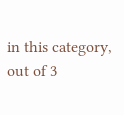in this category, out of 3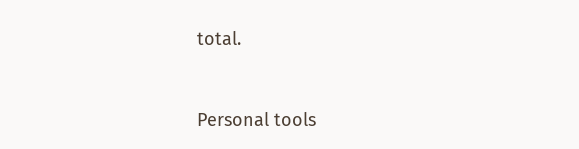total.


Personal tools